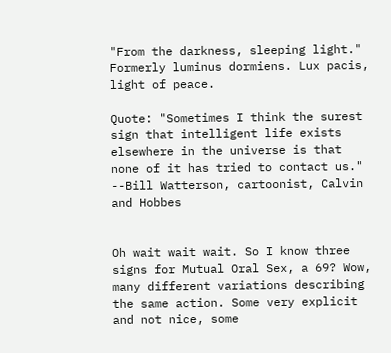"From the darkness, sleeping light." Formerly luminus dormiens. Lux pacis, light of peace.

Quote: "Sometimes I think the surest sign that intelligent life exists elsewhere in the universe is that none of it has tried to contact us." --Bill Watterson, cartoonist, Calvin and Hobbes


Oh wait wait wait. So I know three signs for Mutual Oral Sex, a 69? Wow, many different variations describing the same action. Some very explicit and not nice, some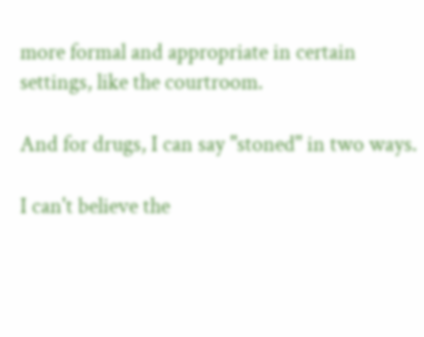more formal and appropriate in certain settings, like the courtroom.

And for drugs, I can say "stoned" in two ways.

I can't believe the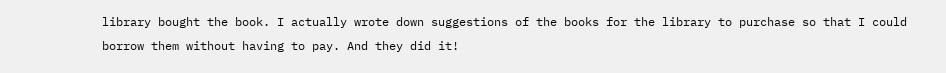library bought the book. I actually wrote down suggestions of the books for the library to purchase so that I could borrow them without having to pay. And they did it!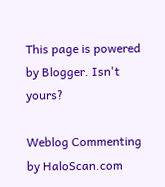This page is powered by Blogger. Isn't yours?

Weblog Commenting by HaloScan.com